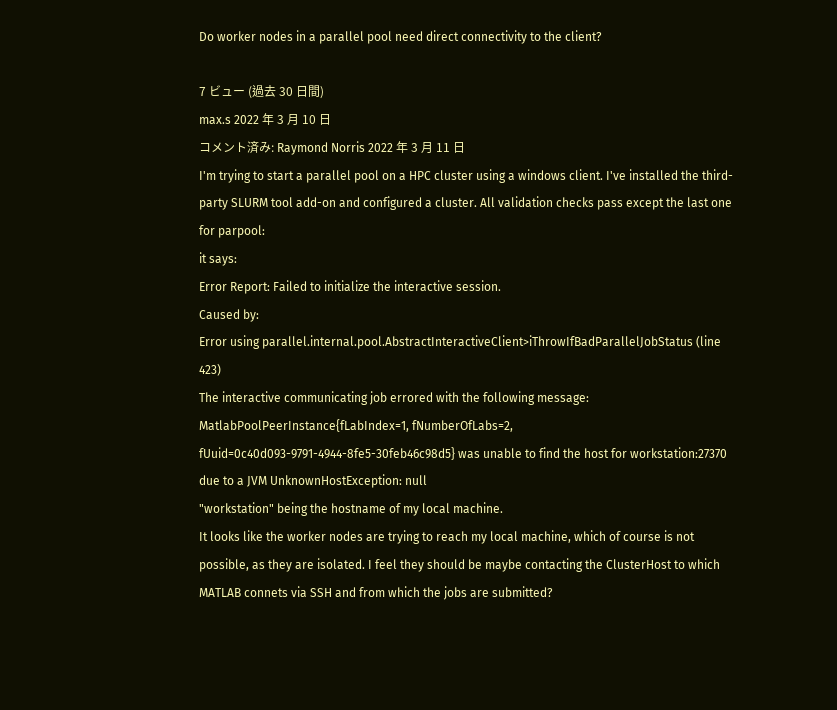Do worker nodes in a parallel pool need direct connectivity to the client?

7 ビュー (過去 30 日間)
max.s 2022 年 3 月 10 日
コメント済み: Raymond Norris 2022 年 3 月 11 日
I'm trying to start a parallel pool on a HPC cluster using a windows client. I've installed the third-party SLURM tool add-on and configured a cluster. All validation checks pass except the last one for parpool:
it says:
Error Report: Failed to initialize the interactive session.
Caused by:
Error using parallel.internal.pool.AbstractInteractiveClient>iThrowIfBadParallelJobStatus (line 423)
The interactive communicating job errored with the following message: MatlabPoolPeerInstance{fLabIndex=1, fNumberOfLabs=2, fUuid=0c40d093-9791-4944-8fe5-30feb46c98d5} was unable to find the host for workstation:27370 due to a JVM UnknownHostException: null
"workstation" being the hostname of my local machine.
It looks like the worker nodes are trying to reach my local machine, which of course is not possible, as they are isolated. I feel they should be maybe contacting the ClusterHost to which MATLAB connets via SSH and from which the jobs are submitted?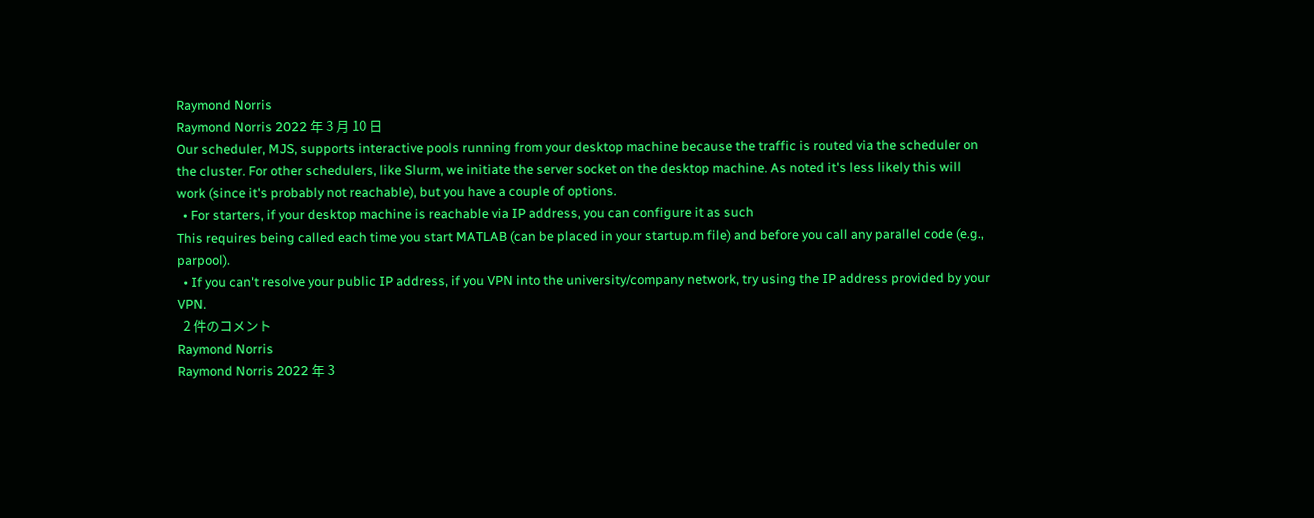Raymond Norris
Raymond Norris 2022 年 3 月 10 日
Our scheduler, MJS, supports interactive pools running from your desktop machine because the traffic is routed via the scheduler on the cluster. For other schedulers, like Slurm, we initiate the server socket on the desktop machine. As noted it's less likely this will work (since it's probably not reachable), but you have a couple of options.
  • For starters, if your desktop machine is reachable via IP address, you can configure it as such
This requires being called each time you start MATLAB (can be placed in your startup.m file) and before you call any parallel code (e.g., parpool).
  • If you can't resolve your public IP address, if you VPN into the university/company network, try using the IP address provided by your VPN.
  2 件のコメント
Raymond Norris
Raymond Norris 2022 年 3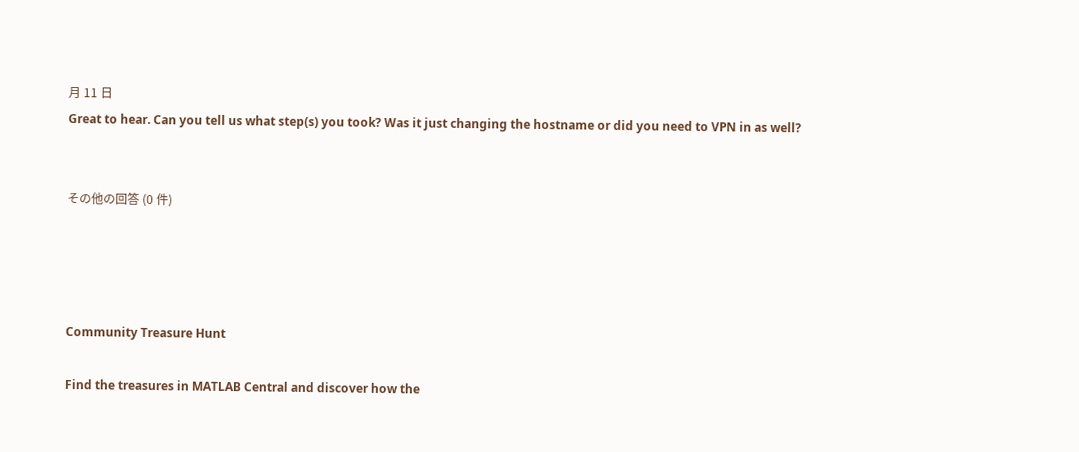月 11 日
Great to hear. Can you tell us what step(s) you took? Was it just changing the hostname or did you need to VPN in as well?


その他の回答 (0 件)




Community Treasure Hunt

Find the treasures in MATLAB Central and discover how the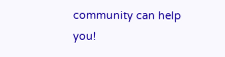community can help you!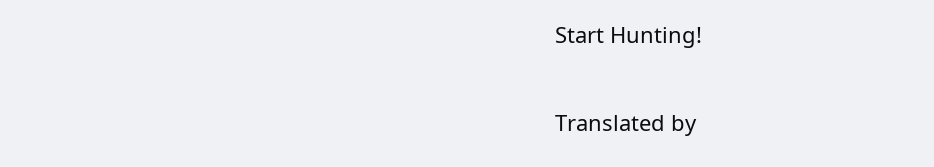Start Hunting!

Translated by